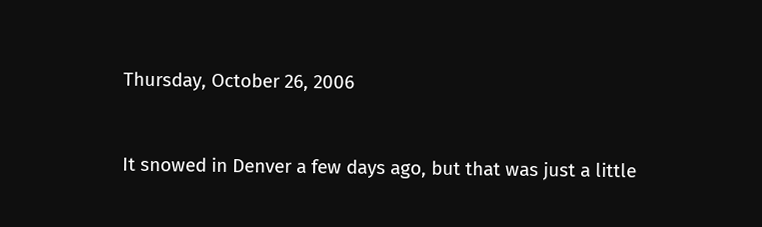Thursday, October 26, 2006


It snowed in Denver a few days ago, but that was just a little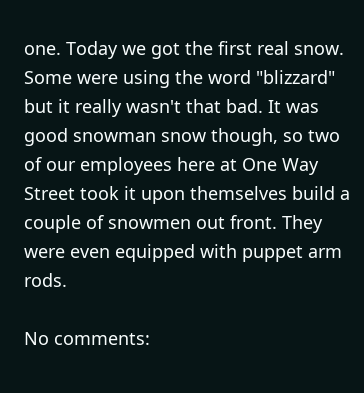one. Today we got the first real snow. Some were using the word "blizzard" but it really wasn't that bad. It was good snowman snow though, so two of our employees here at One Way Street took it upon themselves build a couple of snowmen out front. They were even equipped with puppet arm rods.

No comments: